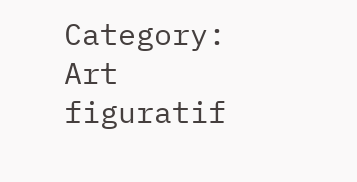Category: Art figuratif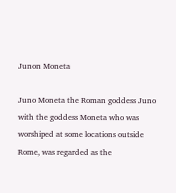Junon Moneta

Juno Moneta the Roman goddess Juno with the goddess Moneta who was worshiped at some locations outside Rome, was regarded as the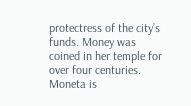protectress of the city’s funds. Money was coined in her temple for over four centuries. Moneta is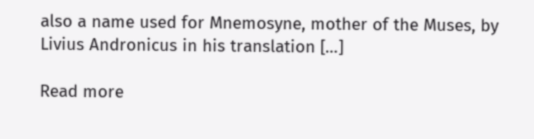also a name used for Mnemosyne, mother of the Muses, by Livius Andronicus in his translation […]

Read more